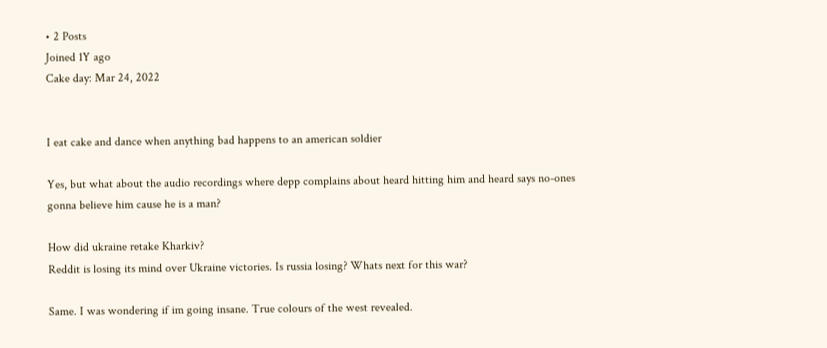• 2 Posts
Joined 1Y ago
Cake day: Mar 24, 2022


I eat cake and dance when anything bad happens to an american soldier

Yes, but what about the audio recordings where depp complains about heard hitting him and heard says no-ones gonna believe him cause he is a man?

How did ukraine retake Kharkiv?
Reddit is losing its mind over Ukraine victories. Is russia losing? Whats next for this war?

Same. I was wondering if im going insane. True colours of the west revealed.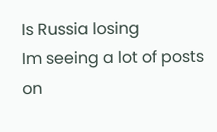Is Russia losing
Im seeing a lot of posts on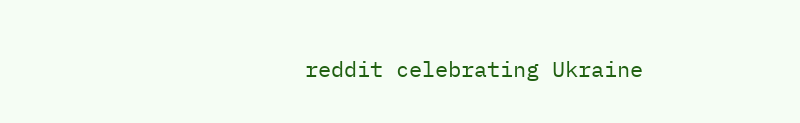reddit celebrating Ukraine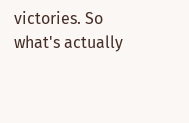victories. So what's actually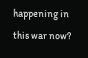happening in this war now?